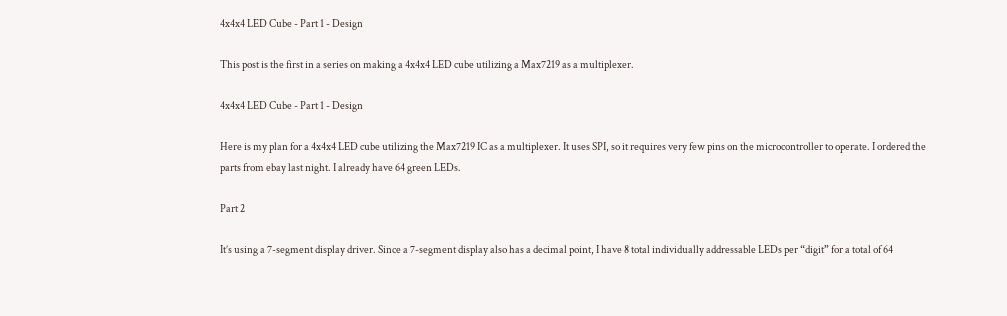4x4x4 LED Cube - Part 1 - Design

This post is the first in a series on making a 4x4x4 LED cube utilizing a Max7219 as a multiplexer.

4x4x4 LED Cube - Part 1 - Design

Here is my plan for a 4x4x4 LED cube utilizing the Max7219 IC as a multiplexer. It uses SPI, so it requires very few pins on the microcontroller to operate. I ordered the parts from ebay last night. I already have 64 green LEDs.

Part 2

It’s using a 7-segment display driver. Since a 7-segment display also has a decimal point, I have 8 total individually addressable LEDs per “digit” for a total of 64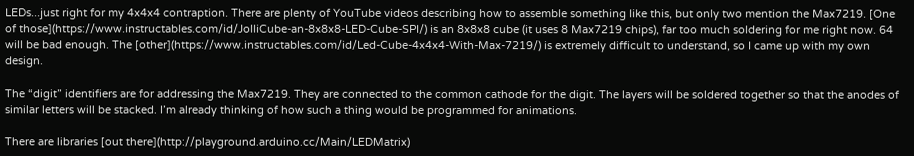LEDs...just right for my 4x4x4 contraption. There are plenty of YouTube videos describing how to assemble something like this, but only two mention the Max7219. [One of those](https://www.instructables.com/id/JolliCube-an-8x8x8-LED-Cube-SPI/) is an 8x8x8 cube (it uses 8 Max7219 chips), far too much soldering for me right now. 64 will be bad enough. The [other](https://www.instructables.com/id/Led-Cube-4x4x4-With-Max-7219/) is extremely difficult to understand, so I came up with my own design.

The “digit” identifiers are for addressing the Max7219. They are connected to the common cathode for the digit. The layers will be soldered together so that the anodes of similar letters will be stacked. I’m already thinking of how such a thing would be programmed for animations.

There are libraries [out there](http://playground.arduino.cc/Main/LEDMatrix)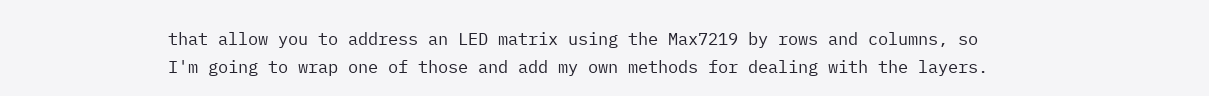that allow you to address an LED matrix using the Max7219 by rows and columns, so I'm going to wrap one of those and add my own methods for dealing with the layers.